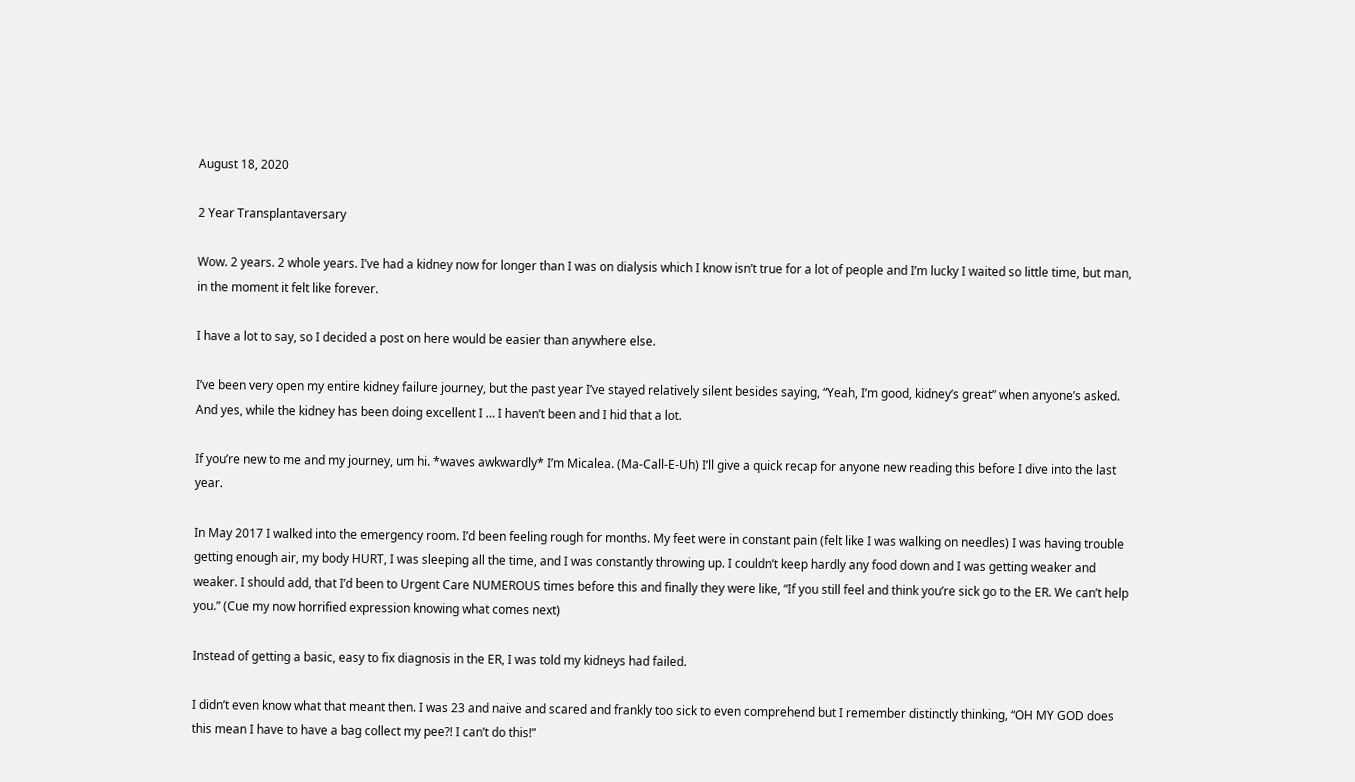August 18, 2020

2 Year Transplantaversary

Wow. 2 years. 2 whole years. I’ve had a kidney now for longer than I was on dialysis which I know isn’t true for a lot of people and I’m lucky I waited so little time, but man, in the moment it felt like forever.

I have a lot to say, so I decided a post on here would be easier than anywhere else.

I’ve been very open my entire kidney failure journey, but the past year I’ve stayed relatively silent besides saying, “Yeah, I’m good, kidney’s great” when anyone’s asked. And yes, while the kidney has been doing excellent I … I haven’t been and I hid that a lot.

If you’re new to me and my journey, um hi. *waves awkwardly* I’m Micalea. (Ma-Call-E-Uh) I’ll give a quick recap for anyone new reading this before I dive into the last year.

In May 2017 I walked into the emergency room. I’d been feeling rough for months. My feet were in constant pain (felt like I was walking on needles) I was having trouble getting enough air, my body HURT, I was sleeping all the time, and I was constantly throwing up. I couldn’t keep hardly any food down and I was getting weaker and weaker. I should add, that I’d been to Urgent Care NUMEROUS times before this and finally they were like, “If you still feel and think you’re sick go to the ER. We can’t help you.” (Cue my now horrified expression knowing what comes next)

Instead of getting a basic, easy to fix diagnosis in the ER, I was told my kidneys had failed.

I didn’t even know what that meant then. I was 23 and naive and scared and frankly too sick to even comprehend but I remember distinctly thinking, “OH MY GOD does this mean I have to have a bag collect my pee?! I can’t do this!”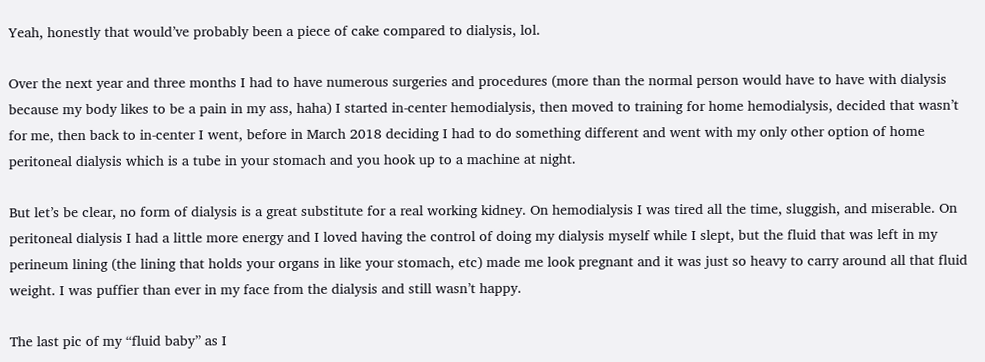Yeah, honestly that would’ve probably been a piece of cake compared to dialysis, lol.

Over the next year and three months I had to have numerous surgeries and procedures (more than the normal person would have to have with dialysis because my body likes to be a pain in my ass, haha) I started in-center hemodialysis, then moved to training for home hemodialysis, decided that wasn’t for me, then back to in-center I went, before in March 2018 deciding I had to do something different and went with my only other option of home peritoneal dialysis which is a tube in your stomach and you hook up to a machine at night.

But let’s be clear, no form of dialysis is a great substitute for a real working kidney. On hemodialysis I was tired all the time, sluggish, and miserable. On peritoneal dialysis I had a little more energy and I loved having the control of doing my dialysis myself while I slept, but the fluid that was left in my perineum lining (the lining that holds your organs in like your stomach, etc) made me look pregnant and it was just so heavy to carry around all that fluid weight. I was puffier than ever in my face from the dialysis and still wasn’t happy.

The last pic of my “fluid baby” as I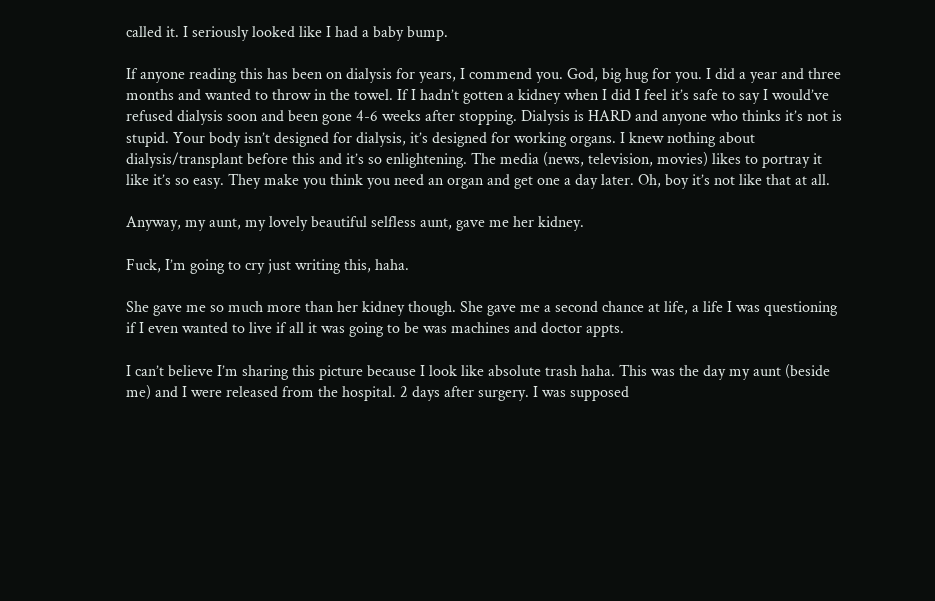called it. I seriously looked like I had a baby bump.

If anyone reading this has been on dialysis for years, I commend you. God, big hug for you. I did a year and three months and wanted to throw in the towel. If I hadn’t gotten a kidney when I did I feel it’s safe to say I would’ve refused dialysis soon and been gone 4-6 weeks after stopping. Dialysis is HARD and anyone who thinks it’s not is stupid. Your body isn’t designed for dialysis, it’s designed for working organs. I knew nothing about dialysis/transplant before this and it’s so enlightening. The media (news, television, movies) likes to portray it like it’s so easy. They make you think you need an organ and get one a day later. Oh, boy it’s not like that at all.

Anyway, my aunt, my lovely beautiful selfless aunt, gave me her kidney.

Fuck, I’m going to cry just writing this, haha.

She gave me so much more than her kidney though. She gave me a second chance at life, a life I was questioning if I even wanted to live if all it was going to be was machines and doctor appts.

I can’t believe I’m sharing this picture because I look like absolute trash haha. This was the day my aunt (beside me) and I were released from the hospital. 2 days after surgery. I was supposed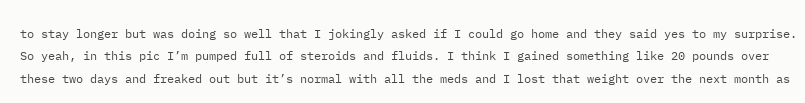to stay longer but was doing so well that I jokingly asked if I could go home and they said yes to my surprise. So yeah, in this pic I’m pumped full of steroids and fluids. I think I gained something like 20 pounds over these two days and freaked out but it’s normal with all the meds and I lost that weight over the next month as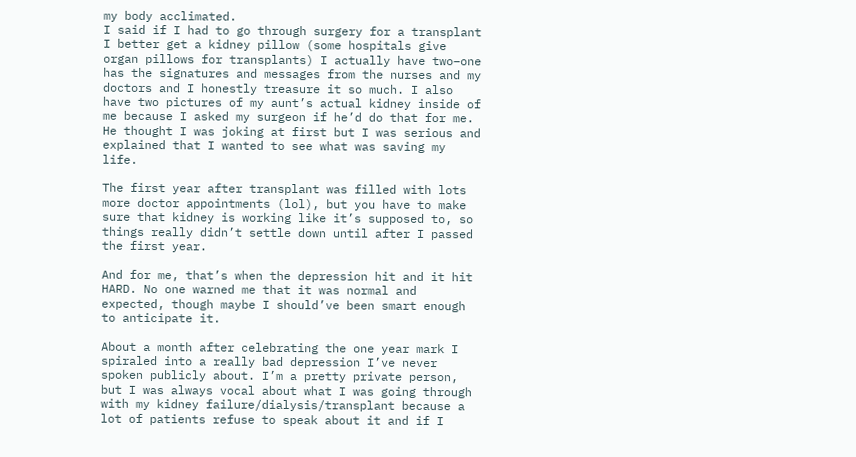my body acclimated.
I said if I had to go through surgery for a transplant I better get a kidney pillow (some hospitals give organ pillows for transplants) I actually have two–one has the signatures and messages from the nurses and my doctors and I honestly treasure it so much. I also have two pictures of my aunt’s actual kidney inside of me because I asked my surgeon if he’d do that for me. He thought I was joking at first but I was serious and explained that I wanted to see what was saving my life.

The first year after transplant was filled with lots more doctor appointments (lol), but you have to make sure that kidney is working like it’s supposed to, so things really didn’t settle down until after I passed the first year.

And for me, that’s when the depression hit and it hit HARD. No one warned me that it was normal and expected, though maybe I should’ve been smart enough to anticipate it.

About a month after celebrating the one year mark I spiraled into a really bad depression I’ve never spoken publicly about. I’m a pretty private person, but I was always vocal about what I was going through with my kidney failure/dialysis/transplant because a lot of patients refuse to speak about it and if I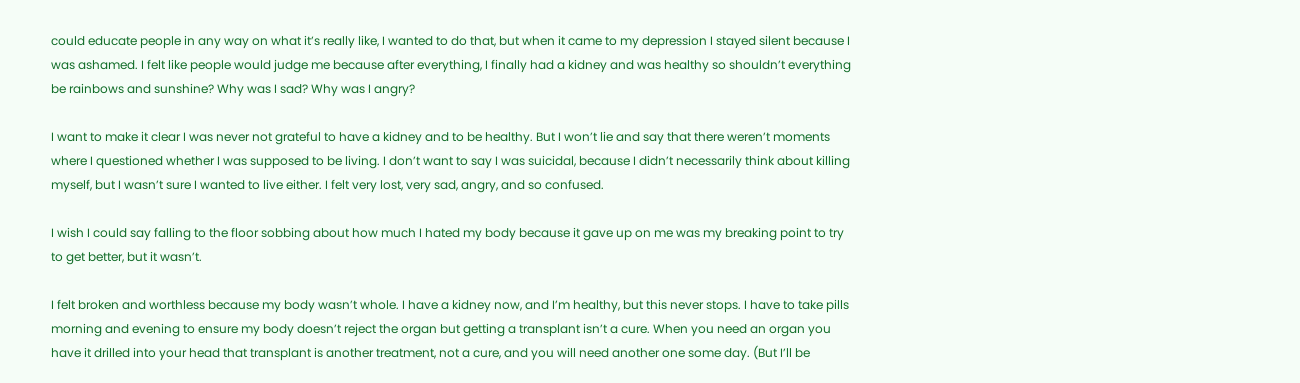could educate people in any way on what it’s really like, I wanted to do that, but when it came to my depression I stayed silent because I was ashamed. I felt like people would judge me because after everything, I finally had a kidney and was healthy so shouldn’t everything be rainbows and sunshine? Why was I sad? Why was I angry?

I want to make it clear I was never not grateful to have a kidney and to be healthy. But I won’t lie and say that there weren’t moments where I questioned whether I was supposed to be living. I don’t want to say I was suicidal, because I didn’t necessarily think about killing myself, but I wasn’t sure I wanted to live either. I felt very lost, very sad, angry, and so confused.

I wish I could say falling to the floor sobbing about how much I hated my body because it gave up on me was my breaking point to try to get better, but it wasn’t.

I felt broken and worthless because my body wasn’t whole. I have a kidney now, and I’m healthy, but this never stops. I have to take pills morning and evening to ensure my body doesn’t reject the organ but getting a transplant isn’t a cure. When you need an organ you have it drilled into your head that transplant is another treatment, not a cure, and you will need another one some day. (But I’ll be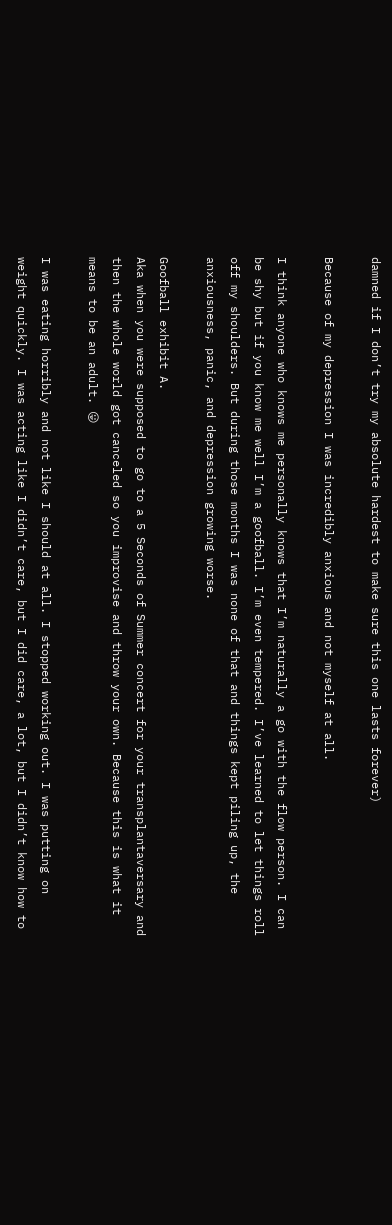damned if I don’t try my absolute hardest to make sure this one lasts forever)

Because of my depression I was incredibly anxious and not myself at all.

I think anyone who knows me personally knows that I’m naturally a go with the flow person. I can be shy but if you know me well I’m a goofball. I’m even tempered. I’ve learned to let things roll off my shoulders. But during those months I was none of that and things kept piling up, the anxiousness, panic, and depression growing worse.

Goofball exhibit A.
Aka when you were supposed to go to a 5 Seconds of Summer concert for your transplantaversary and then the whole world got canceled so you improvise and throw your own. Because this is what it means to be an adult. 😛

I was eating horribly and not like I should at all. I stopped working out. I was putting on weight quickly. I was acting like I didn’t care, but I did care, a lot, but I didn’t know how to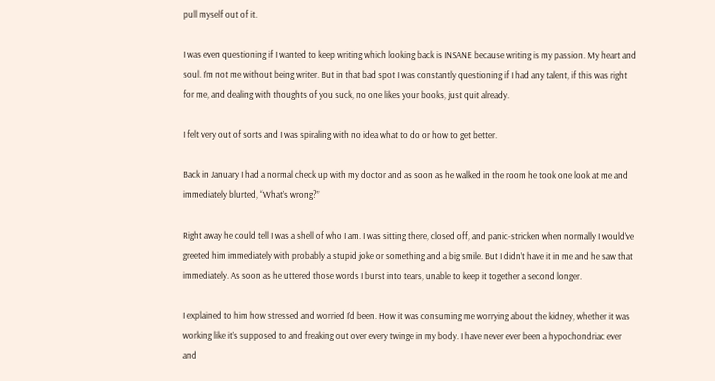pull myself out of it.

I was even questioning if I wanted to keep writing which looking back is INSANE because writing is my passion. My heart and soul. I’m not me without being writer. But in that bad spot I was constantly questioning if I had any talent, if this was right for me, and dealing with thoughts of you suck, no one likes your books, just quit already.

I felt very out of sorts and I was spiraling with no idea what to do or how to get better.

Back in January I had a normal check up with my doctor and as soon as he walked in the room he took one look at me and immediately blurted, “What’s wrong?”

Right away he could tell I was a shell of who I am. I was sitting there, closed off, and panic-stricken when normally I would’ve greeted him immediately with probably a stupid joke or something and a big smile. But I didn’t have it in me and he saw that immediately. As soon as he uttered those words I burst into tears, unable to keep it together a second longer.

I explained to him how stressed and worried I’d been. How it was consuming me worrying about the kidney, whether it was working like it’s supposed to and freaking out over every twinge in my body. I have never ever been a hypochondriac ever and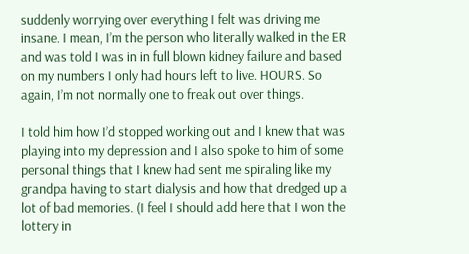suddenly worrying over everything I felt was driving me insane. I mean, I’m the person who literally walked in the ER and was told I was in in full blown kidney failure and based on my numbers I only had hours left to live. HOURS. So again, I’m not normally one to freak out over things.

I told him how I’d stopped working out and I knew that was playing into my depression and I also spoke to him of some personal things that I knew had sent me spiraling like my grandpa having to start dialysis and how that dredged up a lot of bad memories. (I feel I should add here that I won the lottery in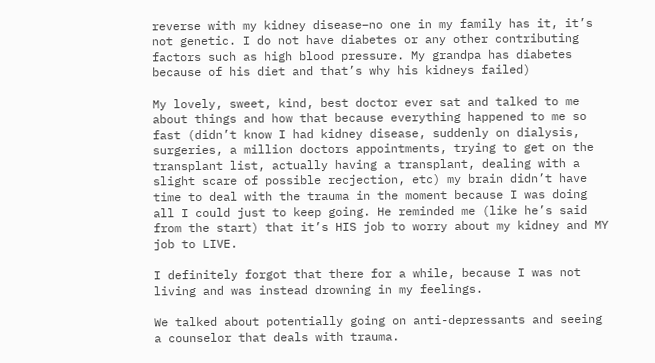reverse with my kidney disease–no one in my family has it, it’s not genetic. I do not have diabetes or any other contributing factors such as high blood pressure. My grandpa has diabetes because of his diet and that’s why his kidneys failed)

My lovely, sweet, kind, best doctor ever sat and talked to me about things and how that because everything happened to me so fast (didn’t know I had kidney disease, suddenly on dialysis, surgeries, a million doctors appointments, trying to get on the transplant list, actually having a transplant, dealing with a slight scare of possible recjection, etc) my brain didn’t have time to deal with the trauma in the moment because I was doing all I could just to keep going. He reminded me (like he’s said from the start) that it’s HIS job to worry about my kidney and MY job to LIVE.

I definitely forgot that there for a while, because I was not living and was instead drowning in my feelings.

We talked about potentially going on anti-depressants and seeing a counselor that deals with trauma.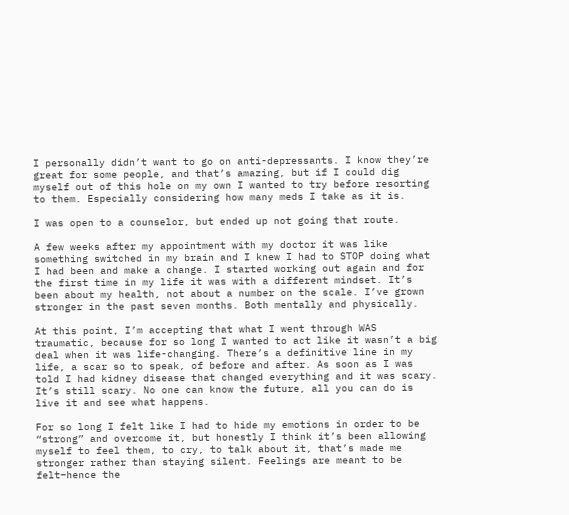I personally didn’t want to go on anti-depressants. I know they’re great for some people, and that’s amazing, but if I could dig myself out of this hole on my own I wanted to try before resorting to them. Especially considering how many meds I take as it is.

I was open to a counselor, but ended up not going that route.

A few weeks after my appointment with my doctor it was like something switched in my brain and I knew I had to STOP doing what I had been and make a change. I started working out again and for the first time in my life it was with a different mindset. It’s been about my health, not about a number on the scale. I’ve grown stronger in the past seven months. Both mentally and physically.

At this point, I’m accepting that what I went through WAS traumatic, because for so long I wanted to act like it wasn’t a big deal when it was life-changing. There’s a definitive line in my life, a scar so to speak, of before and after. As soon as I was told I had kidney disease that changed everything and it was scary. It’s still scary. No one can know the future, all you can do is live it and see what happens.

For so long I felt like I had to hide my emotions in order to be “strong” and overcome it, but honestly I think it’s been allowing myself to feel them, to cry, to talk about it, that’s made me stronger rather than staying silent. Feelings are meant to be felt–hence the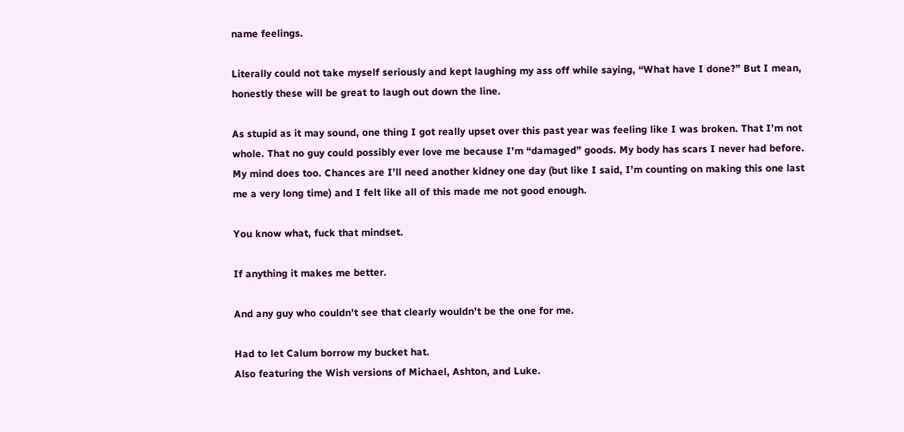name feelings.

Literally could not take myself seriously and kept laughing my ass off while saying, “What have I done?” But I mean, honestly these will be great to laugh out down the line.

As stupid as it may sound, one thing I got really upset over this past year was feeling like I was broken. That I’m not whole. That no guy could possibly ever love me because I’m “damaged” goods. My body has scars I never had before. My mind does too. Chances are I’ll need another kidney one day (but like I said, I’m counting on making this one last me a very long time) and I felt like all of this made me not good enough.

You know what, fuck that mindset.

If anything it makes me better.

And any guy who couldn’t see that clearly wouldn’t be the one for me.

Had to let Calum borrow my bucket hat.
Also featuring the Wish versions of Michael, Ashton, and Luke.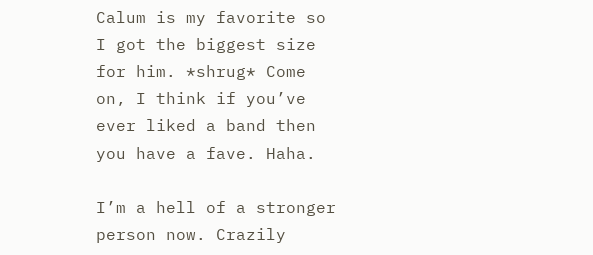Calum is my favorite so I got the biggest size for him. *shrug* Come on, I think if you’ve ever liked a band then you have a fave. Haha.

I’m a hell of a stronger person now. Crazily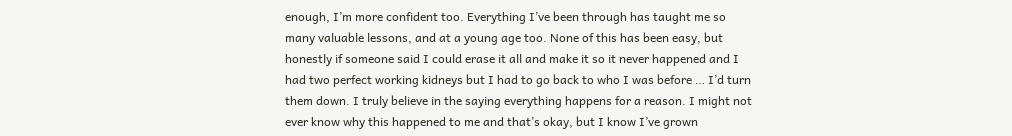enough, I’m more confident too. Everything I’ve been through has taught me so many valuable lessons, and at a young age too. None of this has been easy, but honestly if someone said I could erase it all and make it so it never happened and I had two perfect working kidneys but I had to go back to who I was before … I’d turn them down. I truly believe in the saying everything happens for a reason. I might not ever know why this happened to me and that’s okay, but I know I’ve grown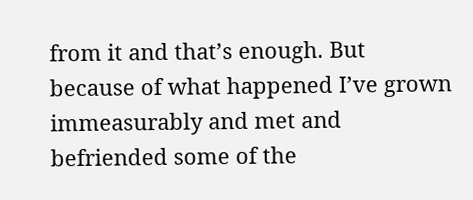from it and that’s enough. But because of what happened I’ve grown immeasurably and met and befriended some of the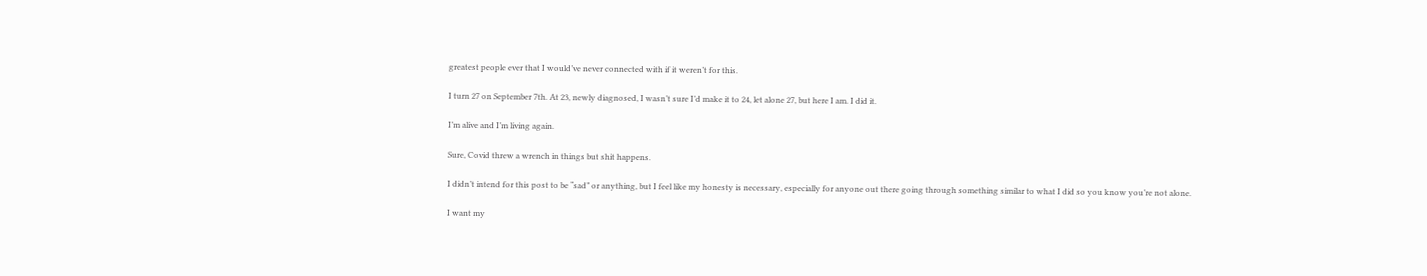greatest people ever that I would’ve never connected with if it weren’t for this.

I turn 27 on September 7th. At 23, newly diagnosed, I wasn’t sure I’d make it to 24, let alone 27, but here I am. I did it.

I’m alive and I’m living again.

Sure, Covid threw a wrench in things but shit happens.

I didn’t intend for this post to be “sad” or anything, but I feel like my honesty is necessary, especially for anyone out there going through something similar to what I did so you know you’re not alone.

I want my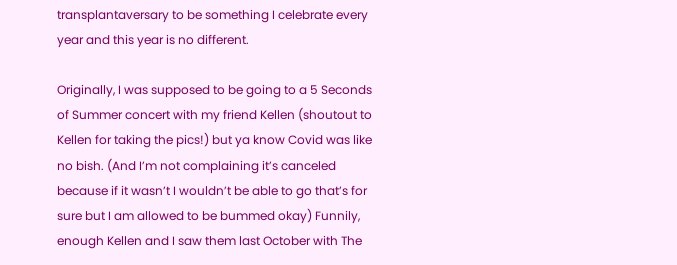transplantaversary to be something I celebrate every year and this year is no different.

Originally, I was supposed to be going to a 5 Seconds of Summer concert with my friend Kellen (shoutout to Kellen for taking the pics!) but ya know Covid was like no bish. (And I’m not complaining it’s canceled because if it wasn’t I wouldn’t be able to go that’s for sure but I am allowed to be bummed okay) Funnily, enough Kellen and I saw them last October with The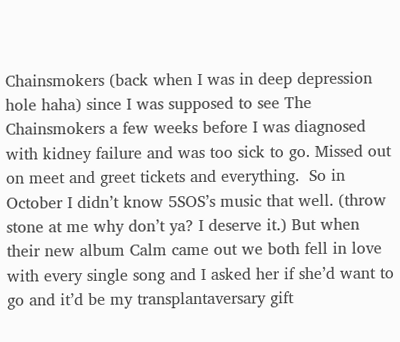Chainsmokers (back when I was in deep depression hole haha) since I was supposed to see The Chainsmokers a few weeks before I was diagnosed with kidney failure and was too sick to go. Missed out on meet and greet tickets and everything.  So in October I didn’t know 5SOS’s music that well. (throw stone at me why don’t ya? I deserve it.) But when their new album Calm came out we both fell in love with every single song and I asked her if she’d want to go and it’d be my transplantaversary gift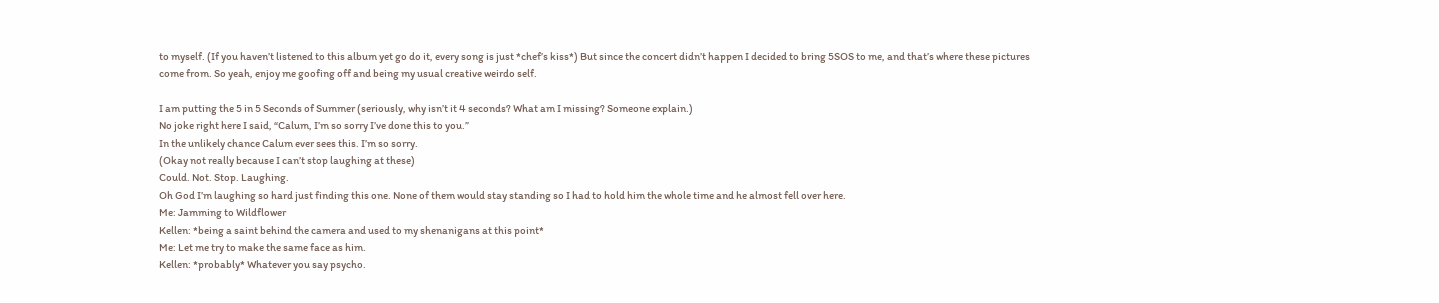to myself. (If you haven’t listened to this album yet go do it, every song is just *chef’s kiss*) But since the concert didn’t happen I decided to bring 5SOS to me, and that’s where these pictures come from. So yeah, enjoy me goofing off and being my usual creative weirdo self.

I am putting the 5 in 5 Seconds of Summer (seriously, why isn’t it 4 seconds? What am I missing? Someone explain.)
No joke right here I said, “Calum, I’m so sorry I’ve done this to you.”
In the unlikely chance Calum ever sees this. I’m so sorry.
(Okay not really because I can’t stop laughing at these)
Could. Not. Stop. Laughing.
Oh God I’m laughing so hard just finding this one. None of them would stay standing so I had to hold him the whole time and he almost fell over here.
Me: Jamming to Wildflower
Kellen: *being a saint behind the camera and used to my shenanigans at this point*
Me: Let me try to make the same face as him.
Kellen: *probably* Whatever you say psycho.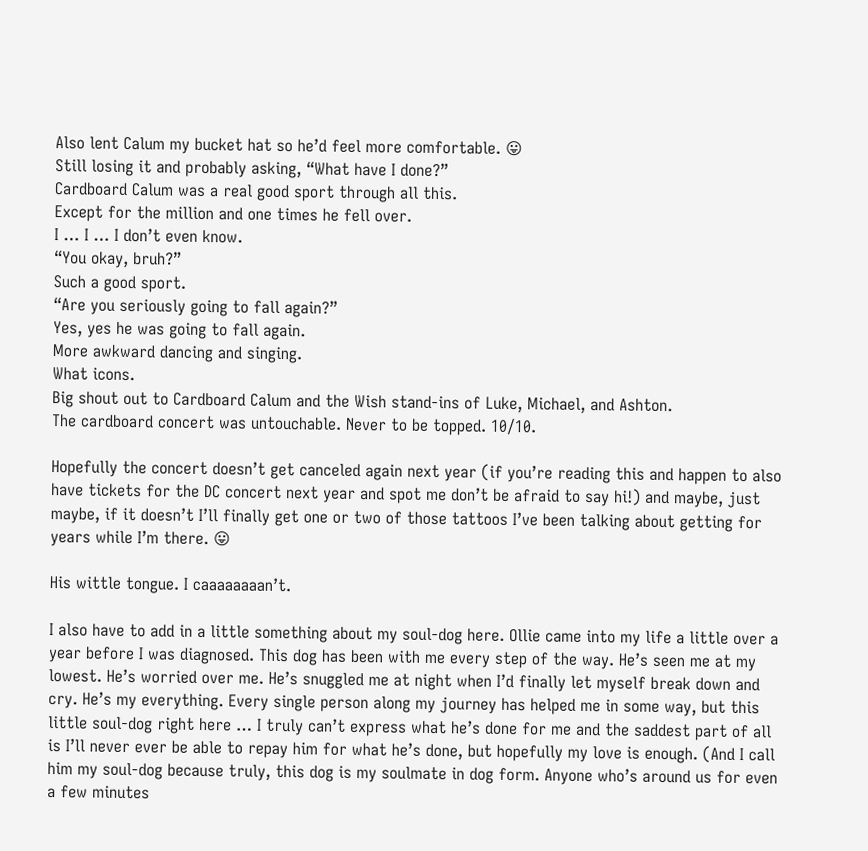Also lent Calum my bucket hat so he’d feel more comfortable. 😛
Still losing it and probably asking, “What have I done?”
Cardboard Calum was a real good sport through all this.
Except for the million and one times he fell over.
I … I … I don’t even know.
“You okay, bruh?”
Such a good sport.
“Are you seriously going to fall again?”
Yes, yes he was going to fall again.
More awkward dancing and singing.
What icons.
Big shout out to Cardboard Calum and the Wish stand-ins of Luke, Michael, and Ashton.
The cardboard concert was untouchable. Never to be topped. 10/10.

Hopefully the concert doesn’t get canceled again next year (if you’re reading this and happen to also have tickets for the DC concert next year and spot me don’t be afraid to say hi!) and maybe, just maybe, if it doesn’t I’ll finally get one or two of those tattoos I’ve been talking about getting for years while I’m there. 😛

His wittle tongue. I caaaaaaaan’t.

I also have to add in a little something about my soul-dog here. Ollie came into my life a little over a year before I was diagnosed. This dog has been with me every step of the way. He’s seen me at my lowest. He’s worried over me. He’s snuggled me at night when I’d finally let myself break down and cry. He’s my everything. Every single person along my journey has helped me in some way, but this little soul-dog right here … I truly can’t express what he’s done for me and the saddest part of all is I’ll never ever be able to repay him for what he’s done, but hopefully my love is enough. (And I call him my soul-dog because truly, this dog is my soulmate in dog form. Anyone who’s around us for even a few minutes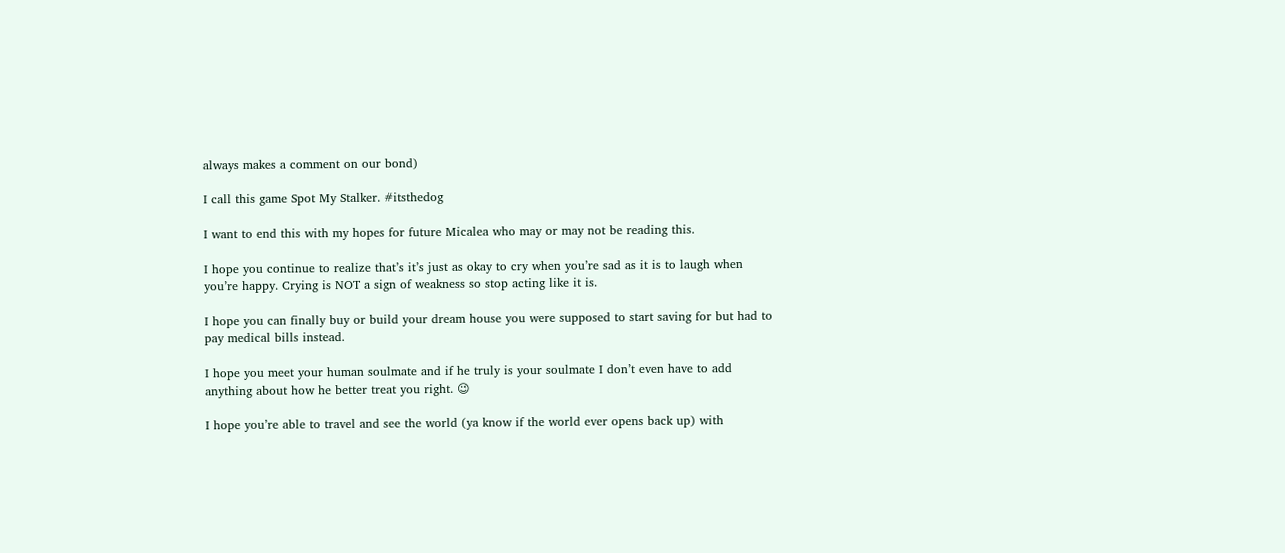always makes a comment on our bond)

I call this game Spot My Stalker. #itsthedog

I want to end this with my hopes for future Micalea who may or may not be reading this.

I hope you continue to realize that’s it’s just as okay to cry when you’re sad as it is to laugh when you’re happy. Crying is NOT a sign of weakness so stop acting like it is.

I hope you can finally buy or build your dream house you were supposed to start saving for but had to pay medical bills instead.

I hope you meet your human soulmate and if he truly is your soulmate I don’t even have to add anything about how he better treat you right. 😉

I hope you’re able to travel and see the world (ya know if the world ever opens back up) with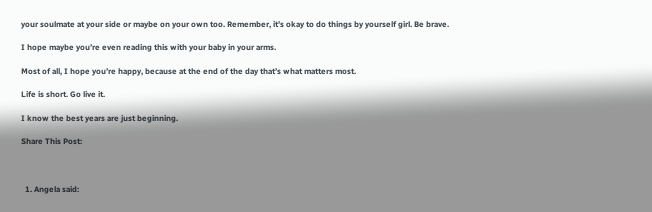your soulmate at your side or maybe on your own too. Remember, it’s okay to do things by yourself girl. Be brave.

I hope maybe you’re even reading this with your baby in your arms.

Most of all, I hope you’re happy, because at the end of the day that’s what matters most.

Life is short. Go live it.

I know the best years are just beginning.

Share This Post:



  1. Angela said: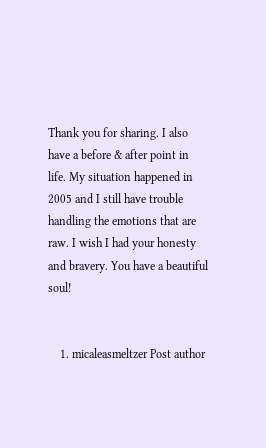Thank you for sharing. I also have a before & after point in life. My situation happened in 2005 and I still have trouble handling the emotions that are raw. I wish I had your honesty and bravery. You have a beautiful soul!


    1. micaleasmeltzer Post author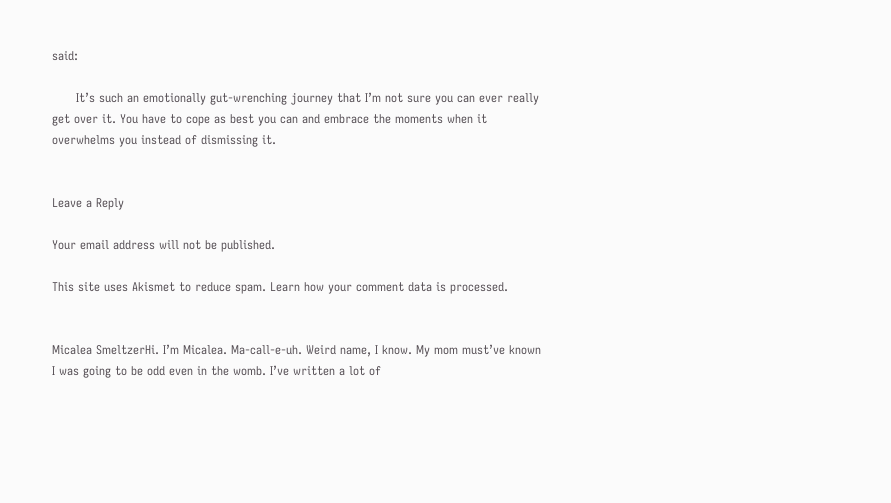said:

      It’s such an emotionally gut-wrenching journey that I’m not sure you can ever really get over it. You have to cope as best you can and embrace the moments when it overwhelms you instead of dismissing it.


Leave a Reply

Your email address will not be published.

This site uses Akismet to reduce spam. Learn how your comment data is processed.


Micalea SmeltzerHi. I’m Micalea. Ma-call-e-uh. Weird name, I know. My mom must’ve known I was going to be odd even in the womb. I’ve written a lot of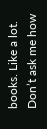books. Like a lot. Don’t ask me how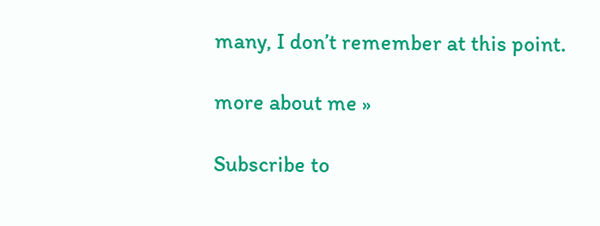many, I don’t remember at this point.

more about me »

Subscribe to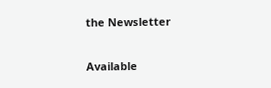the Newsletter

Available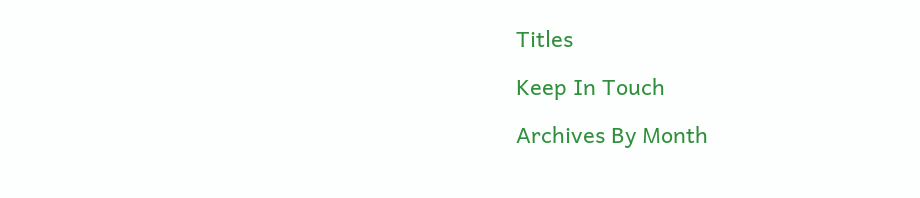Titles

Keep In Touch

Archives By Month